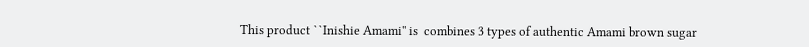This product ``Inishie Amami'' is  combines 3 types of authentic Amami brown sugar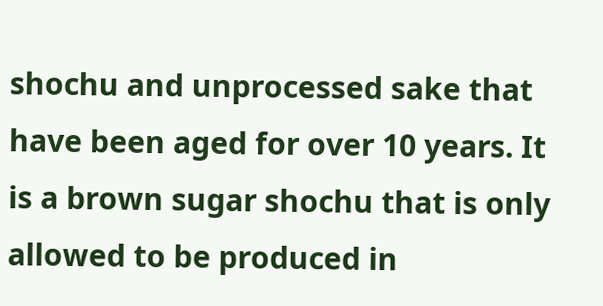shochu and unprocessed sake that have been aged for over 10 years. It is a brown sugar shochu that is only allowed to be produced in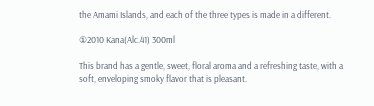the Amami Islands, and each of the three types is made in a different.

①2010 Kana(Alc.41) 300ml

This brand has a gentle, sweet, floral aroma and a refreshing taste, with a soft, enveloping smoky flavor that is pleasant.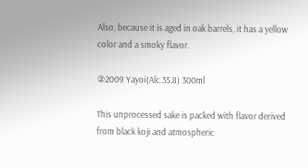Also, because it is aged in oak barrels, it has a yellow color and a smoky flavor.

②2009 Yayoi(Alc.35.8) 300ml

This unprocessed sake is packed with flavor derived from black koji and atmospheric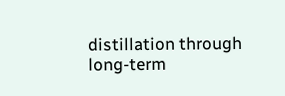distillation through long-term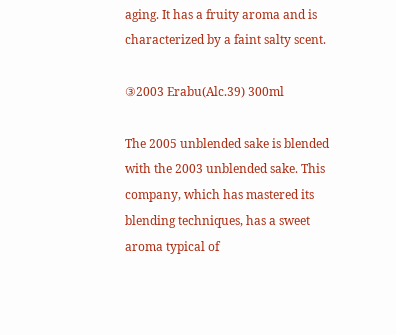aging. It has a fruity aroma and is characterized by a faint salty scent.

③2003 Erabu(Alc.39) 300ml

The 2005 unblended sake is blended with the 2003 unblended sake. This company, which has mastered its blending techniques, has a sweet aroma typical of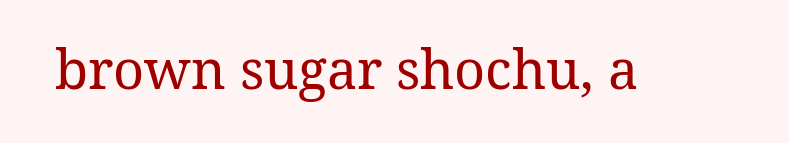brown sugar shochu, a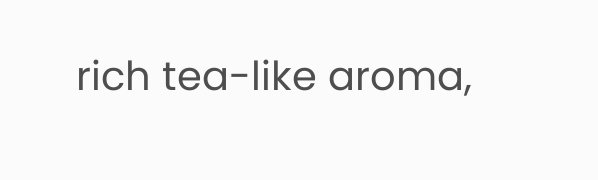rich tea-like aroma,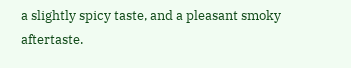a slightly spicy taste, and a pleasant smoky aftertaste.